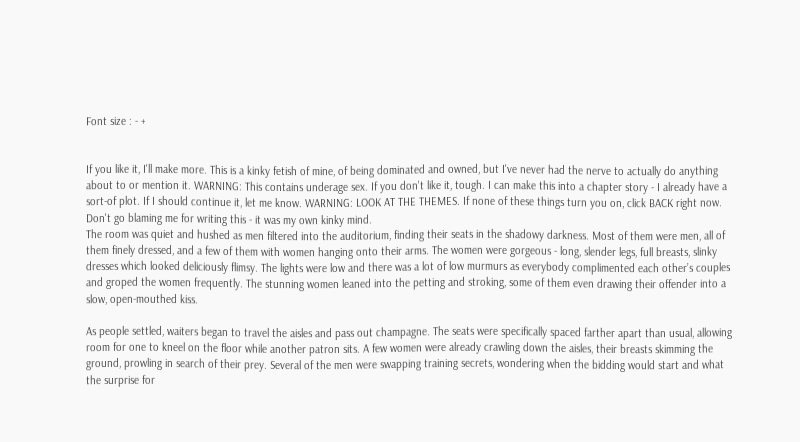Font size : - +


If you like it, I'll make more. This is a kinky fetish of mine, of being dominated and owned, but I've never had the nerve to actually do anything about to or mention it. WARNING: This contains underage sex. If you don't like it, tough. I can make this into a chapter story - I already have a sort-of plot. If I should continue it, let me know. WARNING: LOOK AT THE THEMES. If none of these things turn you on, click BACK right now. Don't go blaming me for writing this - it was my own kinky mind.
The room was quiet and hushed as men filtered into the auditorium, finding their seats in the shadowy darkness. Most of them were men, all of them finely dressed, and a few of them with women hanging onto their arms. The women were gorgeous - long, slender legs, full breasts, slinky dresses which looked deliciously flimsy. The lights were low and there was a lot of low murmurs as everybody complimented each other’s couples and groped the women frequently. The stunning women leaned into the petting and stroking, some of them even drawing their offender into a slow, open-mouthed kiss.

As people settled, waiters began to travel the aisles and pass out champagne. The seats were specifically spaced farther apart than usual, allowing room for one to kneel on the floor while another patron sits. A few women were already crawling down the aisles, their breasts skimming the ground, prowling in search of their prey. Several of the men were swapping training secrets, wondering when the bidding would start and what the surprise for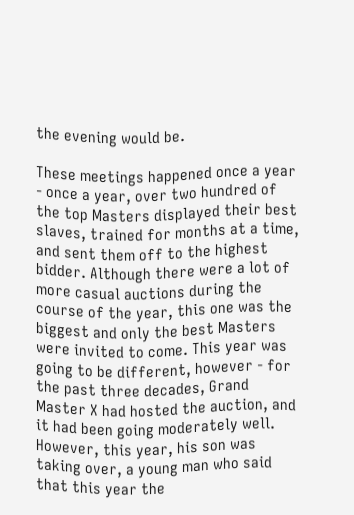the evening would be.

These meetings happened once a year - once a year, over two hundred of the top Masters displayed their best slaves, trained for months at a time, and sent them off to the highest bidder. Although there were a lot of more casual auctions during the course of the year, this one was the biggest and only the best Masters were invited to come. This year was going to be different, however - for the past three decades, Grand Master X had hosted the auction, and it had been going moderately well. However, this year, his son was taking over, a young man who said that this year the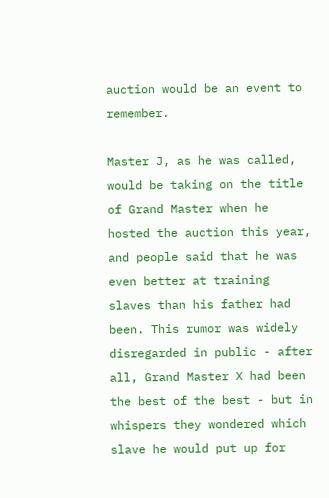auction would be an event to remember.

Master J, as he was called, would be taking on the title of Grand Master when he hosted the auction this year, and people said that he was even better at training slaves than his father had been. This rumor was widely disregarded in public - after all, Grand Master X had been the best of the best - but in whispers they wondered which slave he would put up for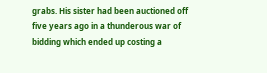grabs. His sister had been auctioned off five years ago in a thunderous war of bidding which ended up costing a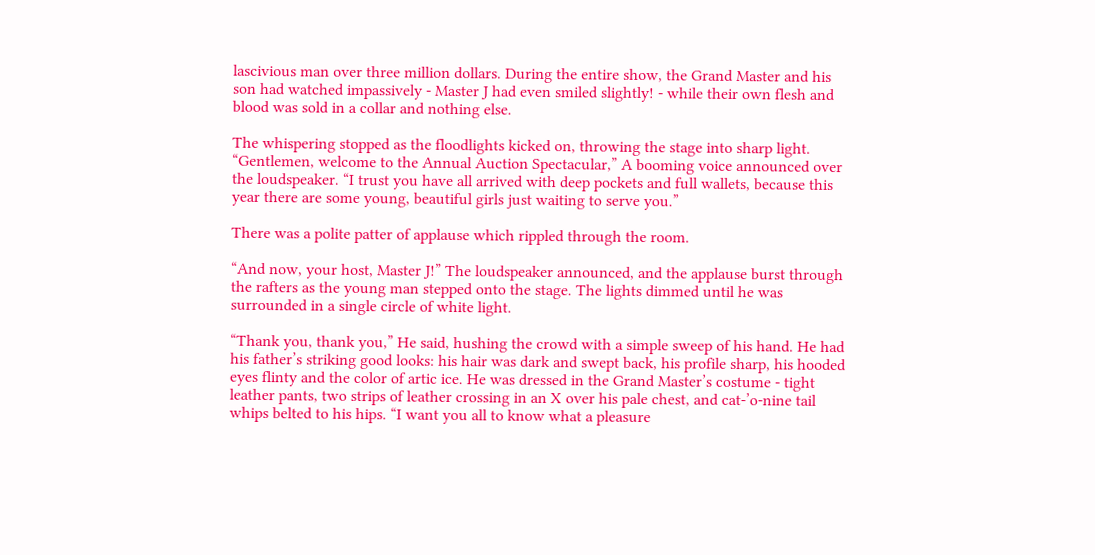lascivious man over three million dollars. During the entire show, the Grand Master and his son had watched impassively - Master J had even smiled slightly! - while their own flesh and blood was sold in a collar and nothing else.

The whispering stopped as the floodlights kicked on, throwing the stage into sharp light. “Gentlemen, welcome to the Annual Auction Spectacular,” A booming voice announced over the loudspeaker. “I trust you have all arrived with deep pockets and full wallets, because this year there are some young, beautiful girls just waiting to serve you.”

There was a polite patter of applause which rippled through the room.

“And now, your host, Master J!” The loudspeaker announced, and the applause burst through the rafters as the young man stepped onto the stage. The lights dimmed until he was surrounded in a single circle of white light.

“Thank you, thank you,” He said, hushing the crowd with a simple sweep of his hand. He had his father’s striking good looks: his hair was dark and swept back, his profile sharp, his hooded eyes flinty and the color of artic ice. He was dressed in the Grand Master’s costume - tight leather pants, two strips of leather crossing in an X over his pale chest, and cat-’o-nine tail whips belted to his hips. “I want you all to know what a pleasure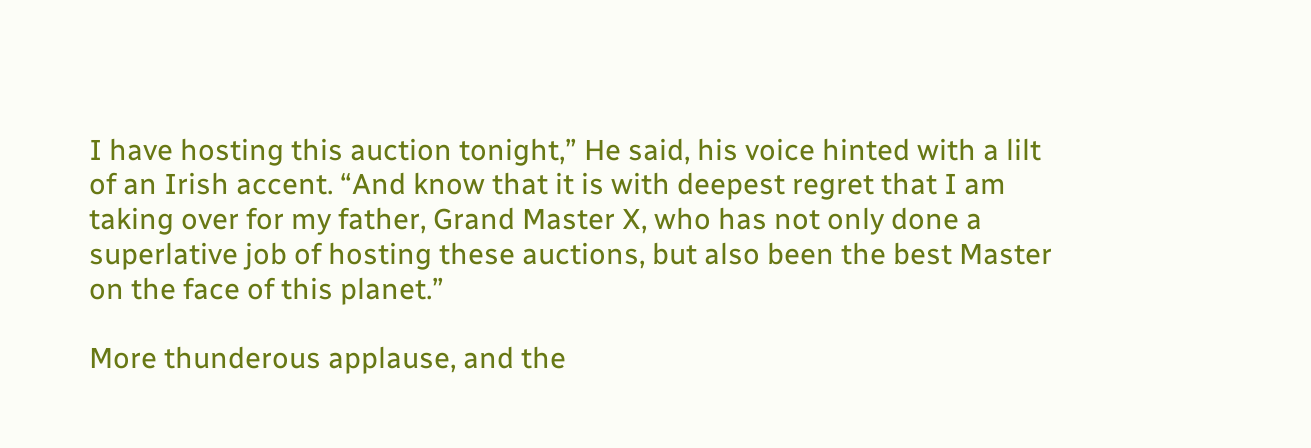I have hosting this auction tonight,” He said, his voice hinted with a lilt of an Irish accent. “And know that it is with deepest regret that I am taking over for my father, Grand Master X, who has not only done a superlative job of hosting these auctions, but also been the best Master on the face of this planet.”

More thunderous applause, and the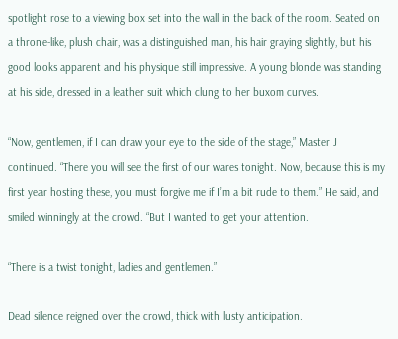spotlight rose to a viewing box set into the wall in the back of the room. Seated on a throne-like, plush chair, was a distinguished man, his hair graying slightly, but his good looks apparent and his physique still impressive. A young blonde was standing at his side, dressed in a leather suit which clung to her buxom curves.

“Now, gentlemen, if I can draw your eye to the side of the stage,” Master J continued. “There you will see the first of our wares tonight. Now, because this is my first year hosting these, you must forgive me if I’m a bit rude to them.” He said, and smiled winningly at the crowd. “But I wanted to get your attention.

“There is a twist tonight, ladies and gentlemen.”

Dead silence reigned over the crowd, thick with lusty anticipation.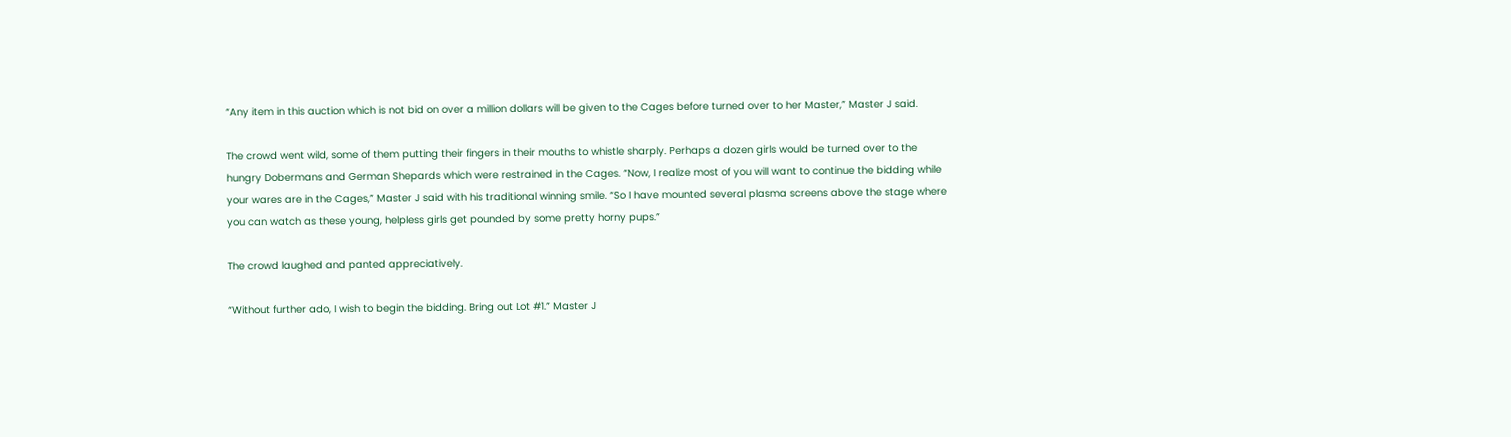“Any item in this auction which is not bid on over a million dollars will be given to the Cages before turned over to her Master,” Master J said.

The crowd went wild, some of them putting their fingers in their mouths to whistle sharply. Perhaps a dozen girls would be turned over to the hungry Dobermans and German Shepards which were restrained in the Cages. “Now, I realize most of you will want to continue the bidding while your wares are in the Cages,” Master J said with his traditional winning smile. “So I have mounted several plasma screens above the stage where you can watch as these young, helpless girls get pounded by some pretty horny pups.”

The crowd laughed and panted appreciatively.

“Without further ado, I wish to begin the bidding. Bring out Lot #1.” Master J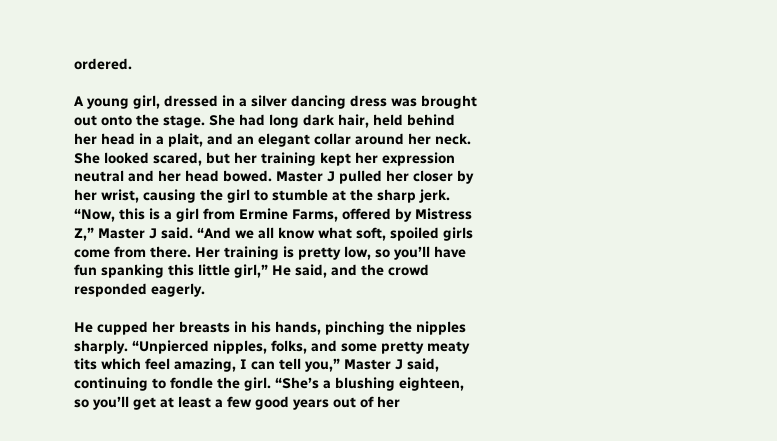ordered.

A young girl, dressed in a silver dancing dress was brought out onto the stage. She had long dark hair, held behind her head in a plait, and an elegant collar around her neck. She looked scared, but her training kept her expression neutral and her head bowed. Master J pulled her closer by her wrist, causing the girl to stumble at the sharp jerk. “Now, this is a girl from Ermine Farms, offered by Mistress Z,” Master J said. “And we all know what soft, spoiled girls come from there. Her training is pretty low, so you’ll have fun spanking this little girl,” He said, and the crowd responded eagerly.

He cupped her breasts in his hands, pinching the nipples sharply. “Unpierced nipples, folks, and some pretty meaty tits which feel amazing, I can tell you,” Master J said, continuing to fondle the girl. “She’s a blushing eighteen, so you’ll get at least a few good years out of her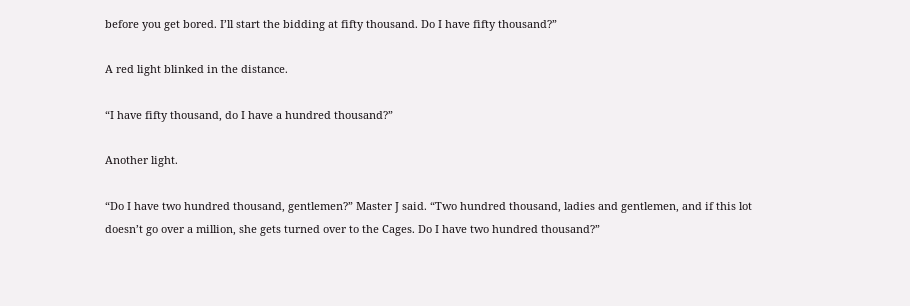before you get bored. I’ll start the bidding at fifty thousand. Do I have fifty thousand?”

A red light blinked in the distance.

“I have fifty thousand, do I have a hundred thousand?”

Another light.

“Do I have two hundred thousand, gentlemen?” Master J said. “Two hundred thousand, ladies and gentlemen, and if this lot doesn’t go over a million, she gets turned over to the Cages. Do I have two hundred thousand?”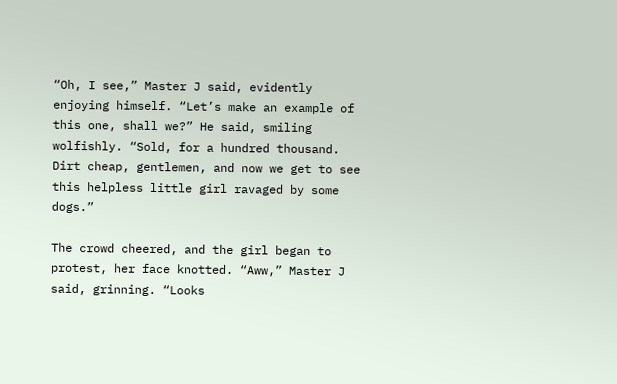“Oh, I see,” Master J said, evidently enjoying himself. “Let’s make an example of this one, shall we?” He said, smiling wolfishly. “Sold, for a hundred thousand. Dirt cheap, gentlemen, and now we get to see this helpless little girl ravaged by some dogs.”

The crowd cheered, and the girl began to protest, her face knotted. “Aww,” Master J said, grinning. “Looks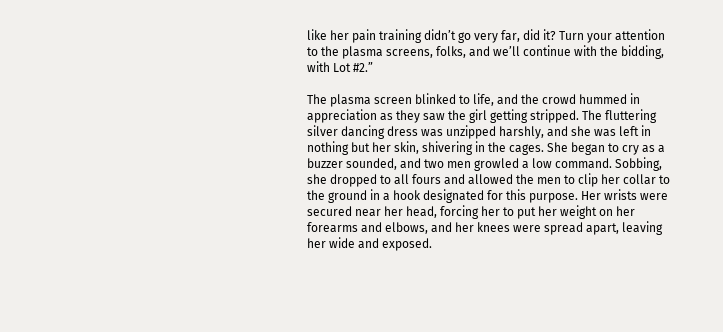like her pain training didn’t go very far, did it? Turn your attention to the plasma screens, folks, and we’ll continue with the bidding, with Lot #2.”

The plasma screen blinked to life, and the crowd hummed in appreciation as they saw the girl getting stripped. The fluttering silver dancing dress was unzipped harshly, and she was left in nothing but her skin, shivering in the cages. She began to cry as a buzzer sounded, and two men growled a low command. Sobbing, she dropped to all fours and allowed the men to clip her collar to the ground in a hook designated for this purpose. Her wrists were secured near her head, forcing her to put her weight on her forearms and elbows, and her knees were spread apart, leaving her wide and exposed.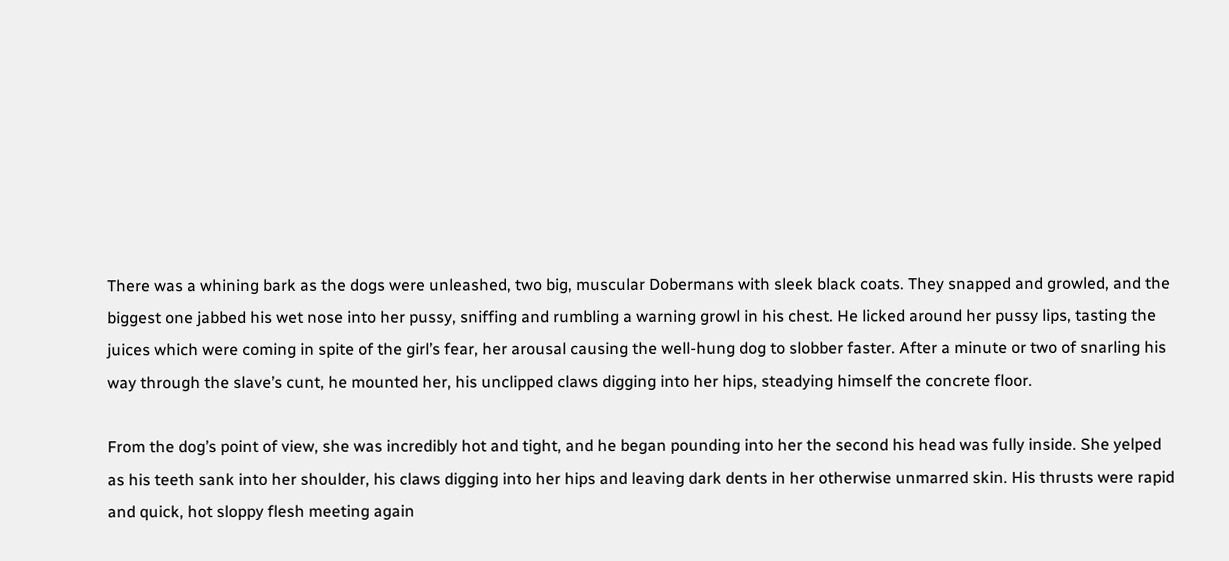There was a whining bark as the dogs were unleashed, two big, muscular Dobermans with sleek black coats. They snapped and growled, and the biggest one jabbed his wet nose into her pussy, sniffing and rumbling a warning growl in his chest. He licked around her pussy lips, tasting the juices which were coming in spite of the girl’s fear, her arousal causing the well-hung dog to slobber faster. After a minute or two of snarling his way through the slave’s cunt, he mounted her, his unclipped claws digging into her hips, steadying himself the concrete floor.

From the dog’s point of view, she was incredibly hot and tight, and he began pounding into her the second his head was fully inside. She yelped as his teeth sank into her shoulder, his claws digging into her hips and leaving dark dents in her otherwise unmarred skin. His thrusts were rapid and quick, hot sloppy flesh meeting again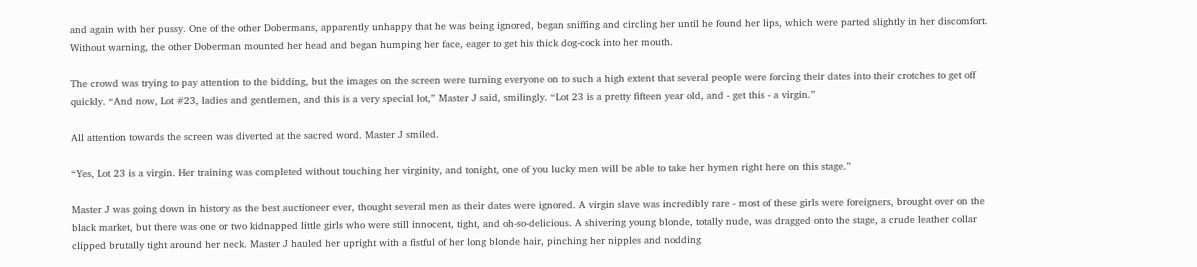and again with her pussy. One of the other Dobermans, apparently unhappy that he was being ignored, began sniffing and circling her until he found her lips, which were parted slightly in her discomfort. Without warning, the other Doberman mounted her head and began humping her face, eager to get his thick dog-cock into her mouth.

The crowd was trying to pay attention to the bidding, but the images on the screen were turning everyone on to such a high extent that several people were forcing their dates into their crotches to get off quickly. “And now, Lot #23, ladies and gentlemen, and this is a very special lot,” Master J said, smilingly. “Lot 23 is a pretty fifteen year old, and - get this - a virgin.”

All attention towards the screen was diverted at the sacred word. Master J smiled.

“Yes, Lot 23 is a virgin. Her training was completed without touching her virginity, and tonight, one of you lucky men will be able to take her hymen right here on this stage.”

Master J was going down in history as the best auctioneer ever, thought several men as their dates were ignored. A virgin slave was incredibly rare - most of these girls were foreigners, brought over on the black market, but there was one or two kidnapped little girls who were still innocent, tight, and oh-so-delicious. A shivering young blonde, totally nude, was dragged onto the stage, a crude leather collar clipped brutally tight around her neck. Master J hauled her upright with a fistful of her long blonde hair, pinching her nipples and nodding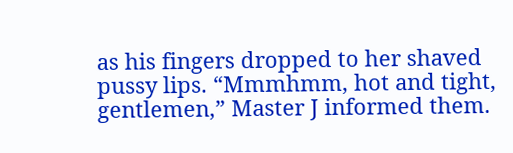as his fingers dropped to her shaved pussy lips. “Mmmhmm, hot and tight, gentlemen,” Master J informed them.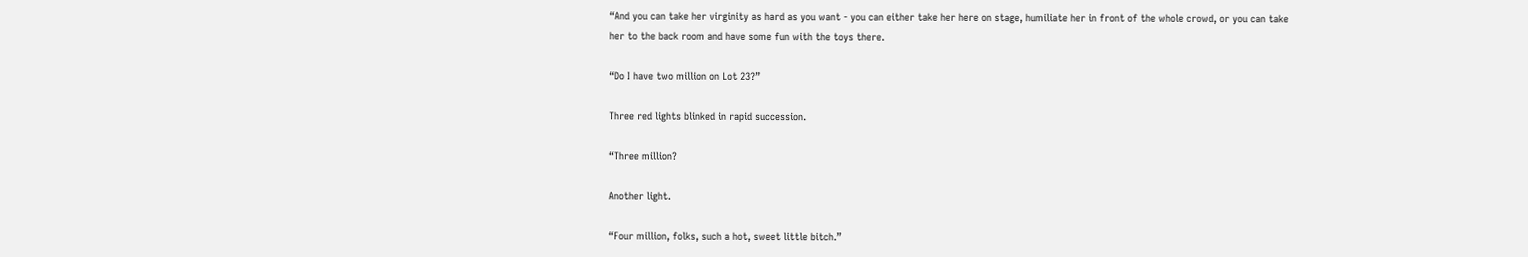“And you can take her virginity as hard as you want - you can either take her here on stage, humiliate her in front of the whole crowd, or you can take her to the back room and have some fun with the toys there.

“Do I have two million on Lot 23?”

Three red lights blinked in rapid succession.

“Three million?

Another light.

“Four million, folks, such a hot, sweet little bitch.”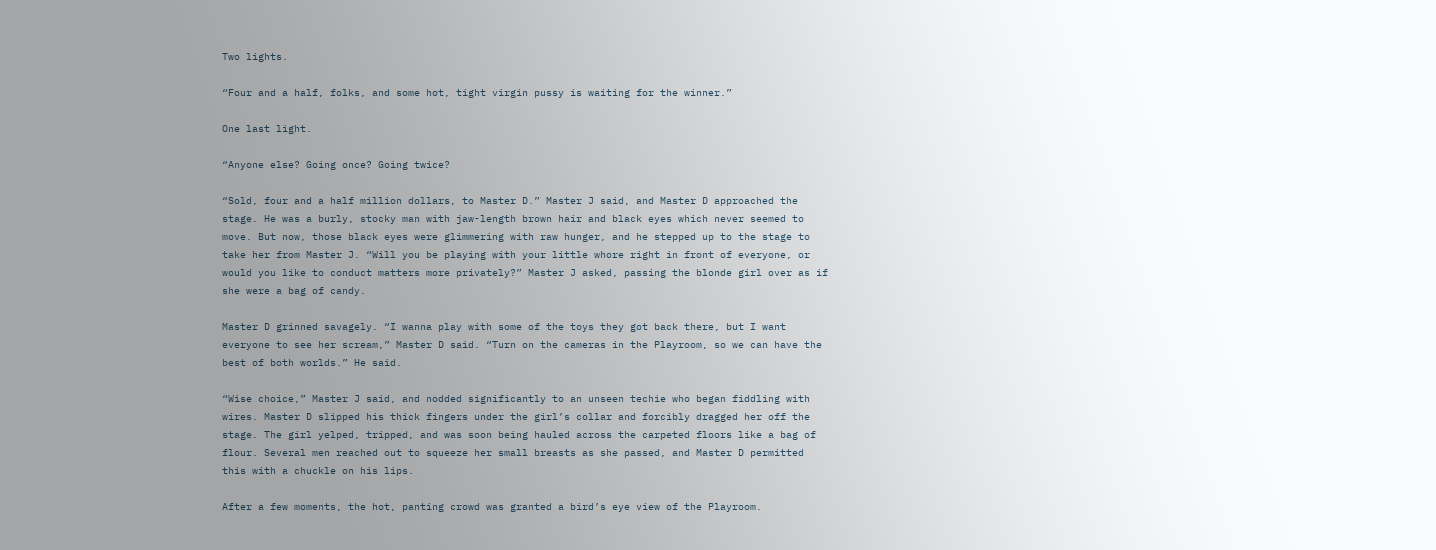Two lights.

“Four and a half, folks, and some hot, tight virgin pussy is waiting for the winner.”

One last light.

“Anyone else? Going once? Going twice?

“Sold, four and a half million dollars, to Master D.” Master J said, and Master D approached the stage. He was a burly, stocky man with jaw-length brown hair and black eyes which never seemed to move. But now, those black eyes were glimmering with raw hunger, and he stepped up to the stage to take her from Master J. “Will you be playing with your little whore right in front of everyone, or would you like to conduct matters more privately?” Master J asked, passing the blonde girl over as if she were a bag of candy.

Master D grinned savagely. “I wanna play with some of the toys they got back there, but I want everyone to see her scream,” Master D said. “Turn on the cameras in the Playroom, so we can have the best of both worlds.” He said.

“Wise choice,” Master J said, and nodded significantly to an unseen techie who began fiddling with wires. Master D slipped his thick fingers under the girl’s collar and forcibly dragged her off the stage. The girl yelped, tripped, and was soon being hauled across the carpeted floors like a bag of flour. Several men reached out to squeeze her small breasts as she passed, and Master D permitted this with a chuckle on his lips.

After a few moments, the hot, panting crowd was granted a bird’s eye view of the Playroom.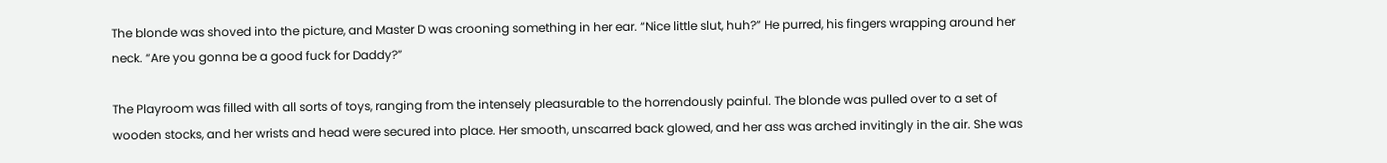The blonde was shoved into the picture, and Master D was crooning something in her ear. “Nice little slut, huh?” He purred, his fingers wrapping around her neck. “Are you gonna be a good fuck for Daddy?”

The Playroom was filled with all sorts of toys, ranging from the intensely pleasurable to the horrendously painful. The blonde was pulled over to a set of wooden stocks, and her wrists and head were secured into place. Her smooth, unscarred back glowed, and her ass was arched invitingly in the air. She was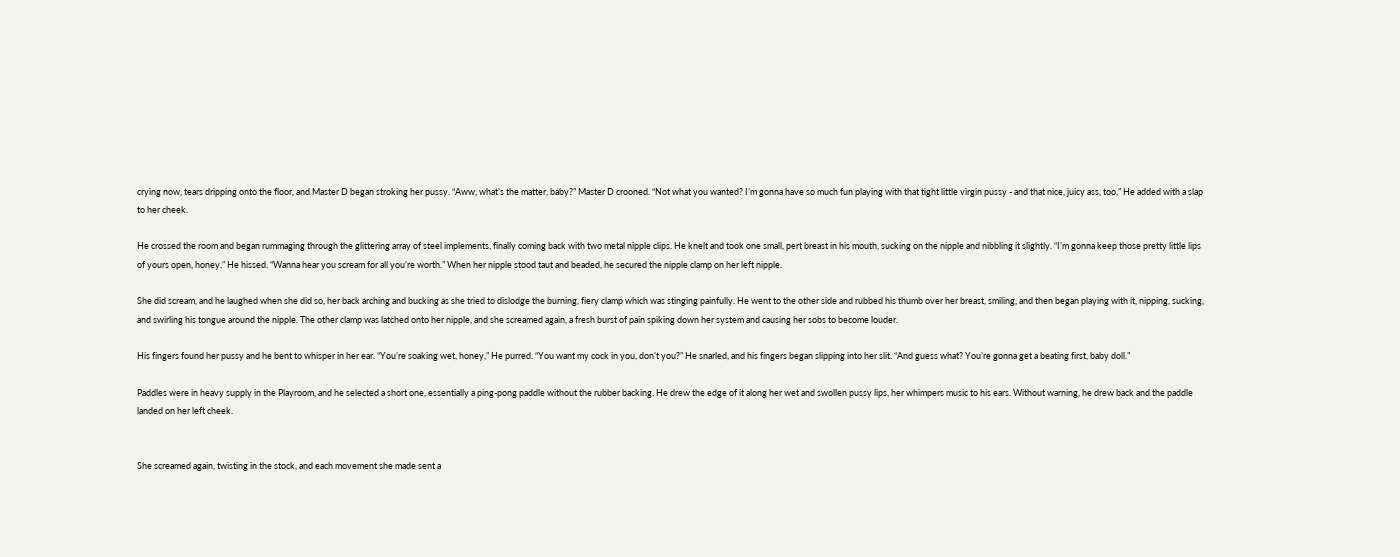crying now, tears dripping onto the floor, and Master D began stroking her pussy. “Aww, what’s the matter, baby?” Master D crooned. “Not what you wanted? I’m gonna have so much fun playing with that tight little virgin pussy - and that nice, juicy ass, too,” He added with a slap to her cheek.

He crossed the room and began rummaging through the glittering array of steel implements, finally coming back with two metal nipple clips. He knelt and took one small, pert breast in his mouth, sucking on the nipple and nibbling it slightly. “I’m gonna keep those pretty little lips of yours open, honey,” He hissed. “Wanna hear you scream for all you’re worth.” When her nipple stood taut and beaded, he secured the nipple clamp on her left nipple.

She did scream, and he laughed when she did so, her back arching and bucking as she tried to dislodge the burning, fiery clamp which was stinging painfully. He went to the other side and rubbed his thumb over her breast, smiling, and then began playing with it, nipping, sucking, and swirling his tongue around the nipple. The other clamp was latched onto her nipple, and she screamed again, a fresh burst of pain spiking down her system and causing her sobs to become louder.

His fingers found her pussy and he bent to whisper in her ear. “You’re soaking wet, honey,” He purred. “You want my cock in you, don’t you?” He snarled, and his fingers began slipping into her slit. “And guess what? You’re gonna get a beating first, baby doll.”

Paddles were in heavy supply in the Playroom, and he selected a short one, essentially a ping-pong paddle without the rubber backing. He drew the edge of it along her wet and swollen pussy lips, her whimpers music to his ears. Without warning, he drew back and the paddle landed on her left cheek.


She screamed again, twisting in the stock, and each movement she made sent a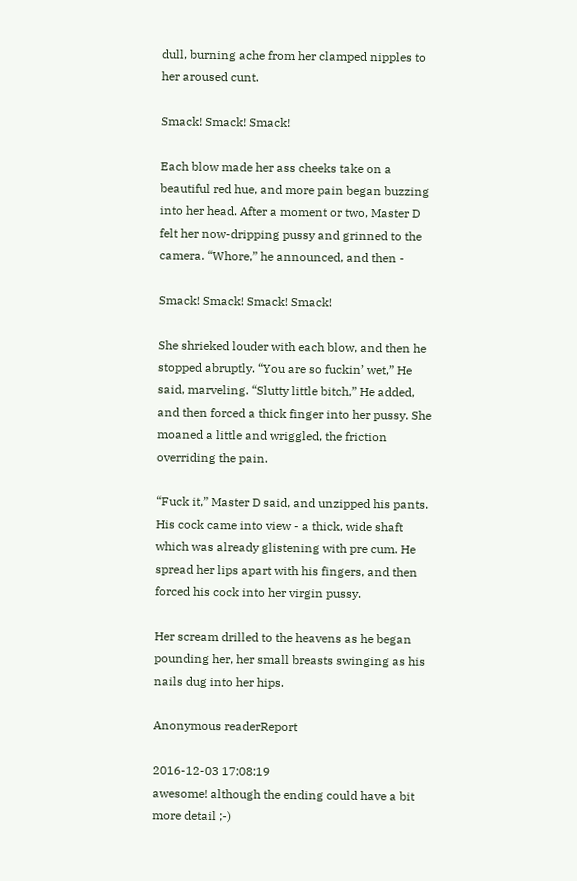dull, burning ache from her clamped nipples to her aroused cunt.

Smack! Smack! Smack!

Each blow made her ass cheeks take on a beautiful red hue, and more pain began buzzing into her head. After a moment or two, Master D felt her now-dripping pussy and grinned to the camera. “Whore,” he announced, and then -

Smack! Smack! Smack! Smack!

She shrieked louder with each blow, and then he stopped abruptly. “You are so fuckin’ wet,” He said, marveling. “Slutty little bitch,” He added, and then forced a thick finger into her pussy. She moaned a little and wriggled, the friction overriding the pain.

“Fuck it,” Master D said, and unzipped his pants. His cock came into view - a thick, wide shaft which was already glistening with pre cum. He spread her lips apart with his fingers, and then forced his cock into her virgin pussy.

Her scream drilled to the heavens as he began pounding her, her small breasts swinging as his nails dug into her hips.

Anonymous readerReport

2016-12-03 17:08:19
awesome! although the ending could have a bit more detail ;-)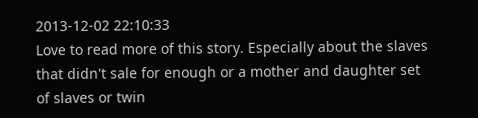2013-12-02 22:10:33
Love to read more of this story. Especially about the slaves that didn't sale for enough or a mother and daughter set of slaves or twin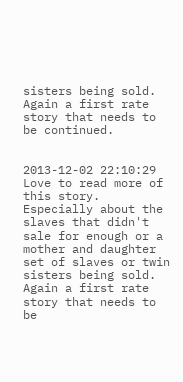sisters being sold. Again a first rate story that needs to be continued.


2013-12-02 22:10:29
Love to read more of this story. Especially about the slaves that didn't sale for enough or a mother and daughter set of slaves or twin sisters being sold. Again a first rate story that needs to be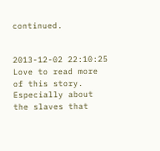continued.


2013-12-02 22:10:25
Love to read more of this story. Especially about the slaves that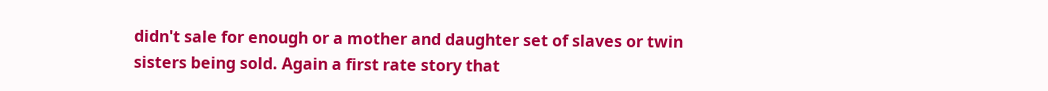didn't sale for enough or a mother and daughter set of slaves or twin sisters being sold. Again a first rate story that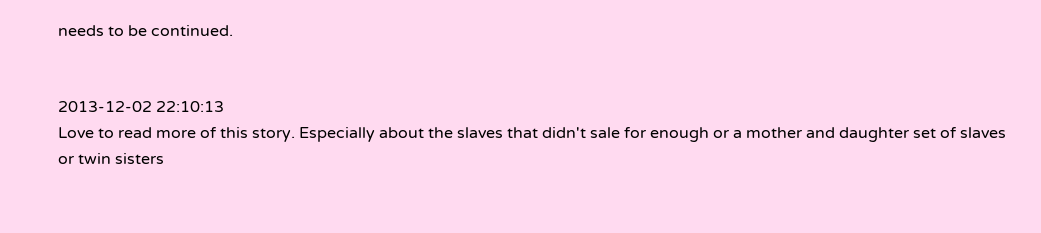needs to be continued.


2013-12-02 22:10:13
Love to read more of this story. Especially about the slaves that didn't sale for enough or a mother and daughter set of slaves or twin sisters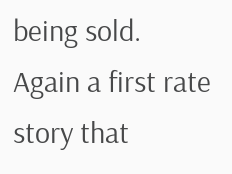being sold. Again a first rate story that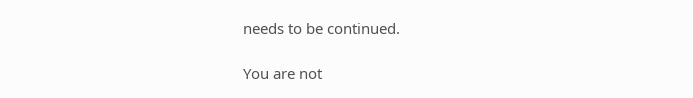needs to be continued.

You are not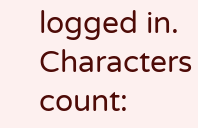logged in.
Characters count: